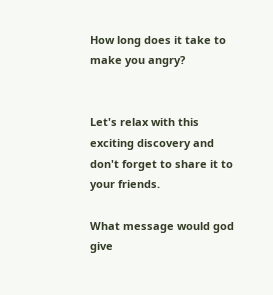How long does it take to make you angry?


Let's relax with this exciting discovery and don't forget to share it to your friends.

What message would god give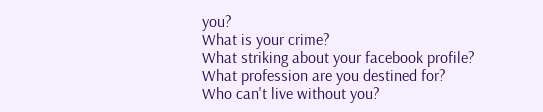you?
What is your crime?
What striking about your facebook profile?
What profession are you destined for?
Who can't live without you?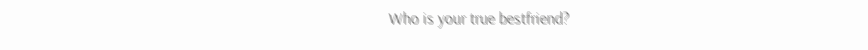Who is your true bestfriend?